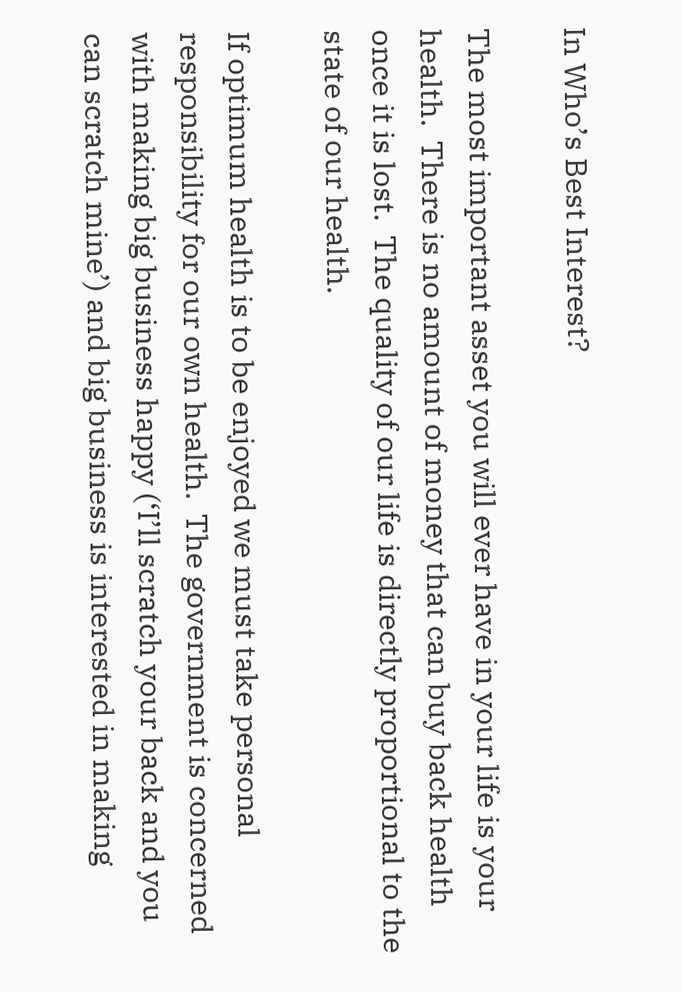In Who’s Best Interest?

The most important asset you will ever have in your life is your health.  There is no amount of money that can buy back health once it is lost.  The quality of our life is directly proportional to the state of our health.

If optimum health is to be enjoyed we must take personal responsibility for our own health.  The government is concerned with making big business happy (‘I’ll scratch your back and you can scratch mine’) and big business is interested in making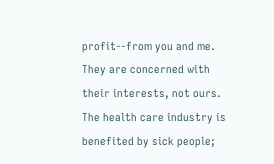profit--from you and me.  They are concerned with their interests, not ours.  The health care industry is benefited by sick people;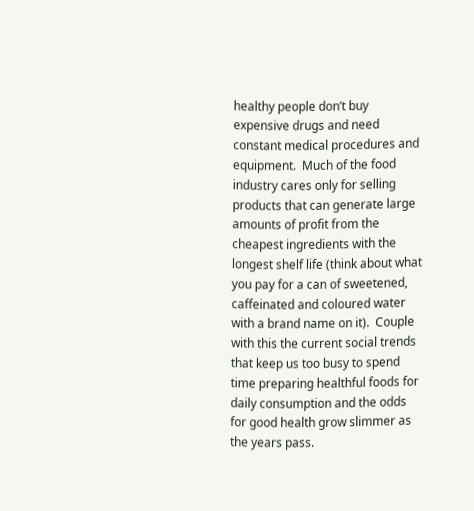healthy people don’t buy expensive drugs and need constant medical procedures and equipment.  Much of the food industry cares only for selling products that can generate large amounts of profit from the cheapest ingredients with the longest shelf life (think about what you pay for a can of sweetened, caffeinated and coloured water with a brand name on it).  Couple with this the current social trends that keep us too busy to spend time preparing healthful foods for daily consumption and the odds for good health grow slimmer as the years pass.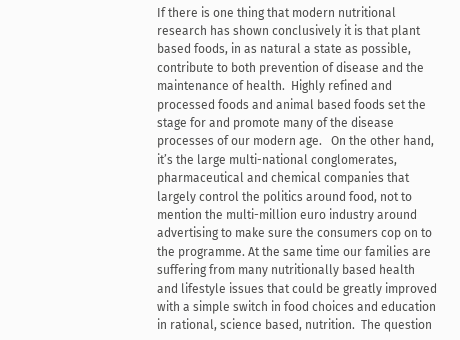If there is one thing that modern nutritional research has shown conclusively it is that plant based foods, in as natural a state as possible, contribute to both prevention of disease and the maintenance of health.  Highly refined and processed foods and animal based foods set the stage for and promote many of the disease processes of our modern age.   On the other hand, it’s the large multi-national conglomerates, pharmaceutical and chemical companies that largely control the politics around food, not to mention the multi-million euro industry around advertising to make sure the consumers cop on to the programme. At the same time our families are suffering from many nutritionally based health and lifestyle issues that could be greatly improved with a simple switch in food choices and education in rational, science based, nutrition.  The question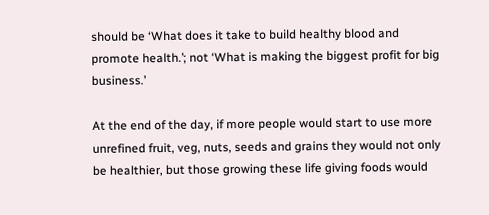should be ‘What does it take to build healthy blood and promote health.’; not ‘What is making the biggest profit for big business.’

At the end of the day, if more people would start to use more unrefined fruit, veg, nuts, seeds and grains they would not only be healthier, but those growing these life giving foods would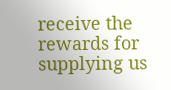receive the rewards for supplying us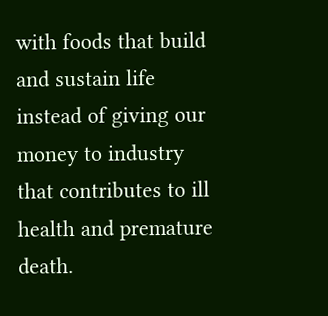with foods that build and sustain life instead of giving our money to industry that contributes to ill health and premature death.